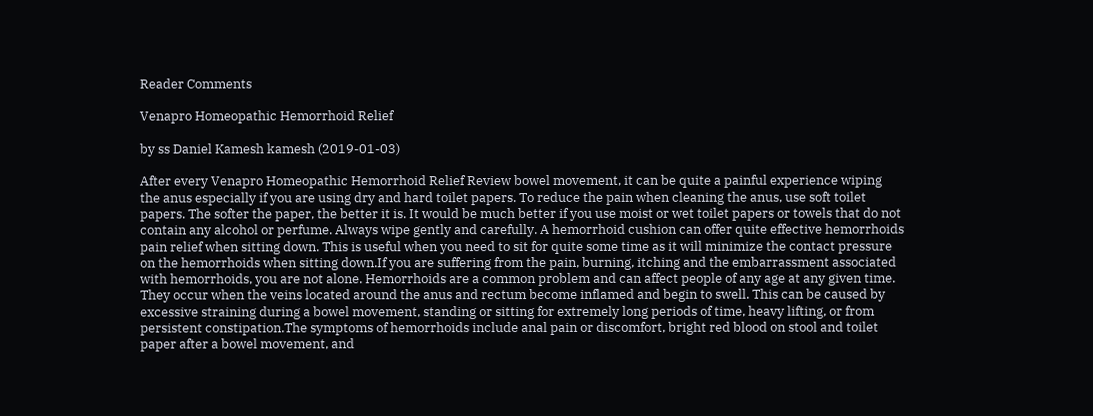Reader Comments

Venapro Homeopathic Hemorrhoid Relief

by ss Daniel Kamesh kamesh (2019-01-03)

After every Venapro Homeopathic Hemorrhoid Relief Review bowel movement, it can be quite a painful experience wiping the anus especially if you are using dry and hard toilet papers. To reduce the pain when cleaning the anus, use soft toilet papers. The softer the paper, the better it is. It would be much better if you use moist or wet toilet papers or towels that do not contain any alcohol or perfume. Always wipe gently and carefully. A hemorrhoid cushion can offer quite effective hemorrhoids pain relief when sitting down. This is useful when you need to sit for quite some time as it will minimize the contact pressure on the hemorrhoids when sitting down.If you are suffering from the pain, burning, itching and the embarrassment associated with hemorrhoids, you are not alone. Hemorrhoids are a common problem and can affect people of any age at any given time. They occur when the veins located around the anus and rectum become inflamed and begin to swell. This can be caused by excessive straining during a bowel movement, standing or sitting for extremely long periods of time, heavy lifting, or from persistent constipation.The symptoms of hemorrhoids include anal pain or discomfort, bright red blood on stool and toilet paper after a bowel movement, and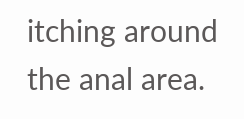itching around the anal area.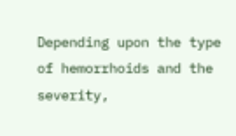Depending upon the type of hemorrhoids and the severity,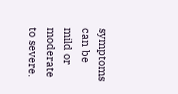symptoms can be mild or moderate to severe.